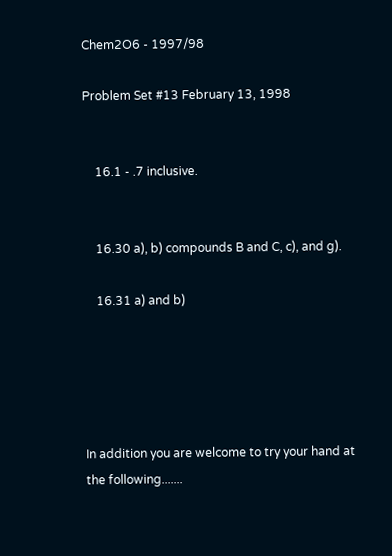Chem2O6 - 1997/98

Problem Set #13 February 13, 1998


    16.1 - .7 inclusive.


    16.30 a), b) compounds B and C, c), and g).

    16.31 a) and b)





In addition you are welcome to try your hand at the following.......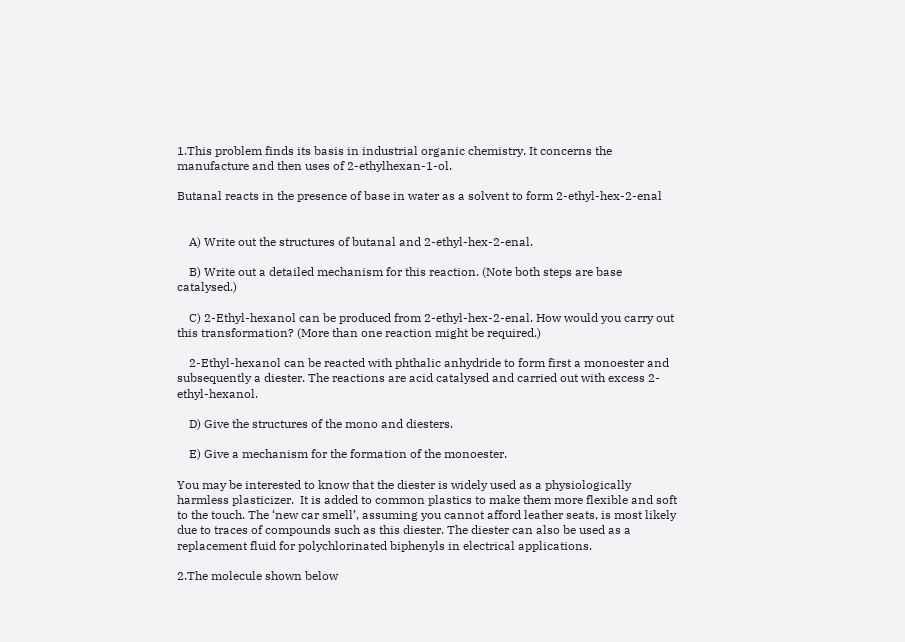1.This problem finds its basis in industrial organic chemistry. It concerns the manufacture and then uses of 2-ethylhexan-1-ol.

Butanal reacts in the presence of base in water as a solvent to form 2-ethyl-hex-2-enal


    A) Write out the structures of butanal and 2-ethyl-hex-2-enal.

    B) Write out a detailed mechanism for this reaction. (Note both steps are base catalysed.)

    C) 2-Ethyl-hexanol can be produced from 2-ethyl-hex-2-enal. How would you carry out this transformation? (More than one reaction might be required.)

    2-Ethyl-hexanol can be reacted with phthalic anhydride to form first a monoester and subsequently a diester. The reactions are acid catalysed and carried out with excess 2-ethyl-hexanol.

    D) Give the structures of the mono and diesters.

    E) Give a mechanism for the formation of the monoester.

You may be interested to know that the diester is widely used as a physiologically harmless plasticizer.  It is added to common plastics to make them more flexible and soft to the touch. The ‘new car smell’, assuming you cannot afford leather seats, is most likely due to traces of compounds such as this diester. The diester can also be used as a replacement fluid for polychlorinated biphenyls in electrical applications.

2.The molecule shown below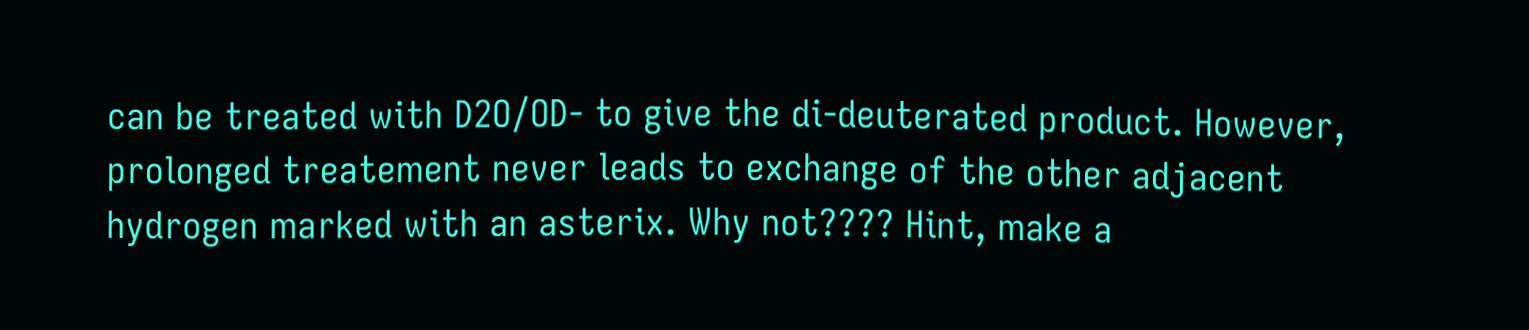can be treated with D2O/OD- to give the di-deuterated product. However, prolonged treatement never leads to exchange of the other adjacent hydrogen marked with an asterix. Why not???? Hint, make a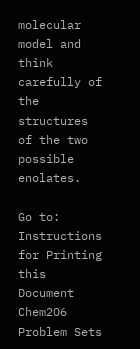molecular model and think carefully of the structures of the two possible enolates.

Go to: Instructions for Printing this Document
Chem2O6 Problem Sets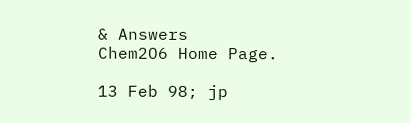& Answers
Chem2O6 Home Page.

13 Feb 98; jp